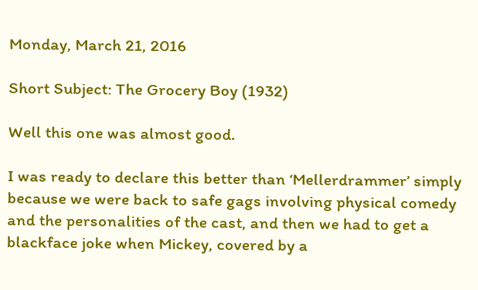Monday, March 21, 2016

Short Subject: The Grocery Boy (1932)

Well this one was almost good.

I was ready to declare this better than ‘Mellerdrammer’ simply because we were back to safe gags involving physical comedy and the personalities of the cast, and then we had to get a blackface joke when Mickey, covered by a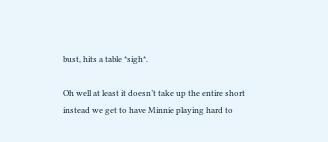bust, hits a table *sigh*.

Oh well at least it doesn’t take up the entire short instead we get to have Minnie playing hard to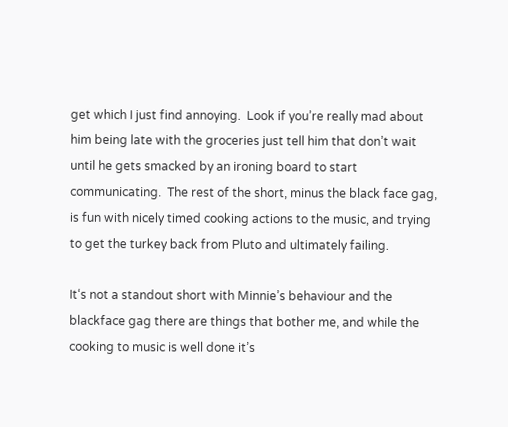get which I just find annoying.  Look if you’re really mad about him being late with the groceries just tell him that don’t wait until he gets smacked by an ironing board to start communicating.  The rest of the short, minus the black face gag, is fun with nicely timed cooking actions to the music, and trying to get the turkey back from Pluto and ultimately failing.

It‘s not a standout short with Minnie’s behaviour and the blackface gag there are things that bother me, and while the cooking to music is well done it’s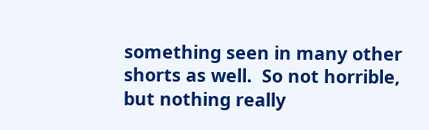something seen in many other shorts as well.  So not horrible, but nothing really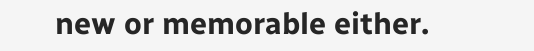new or memorable either.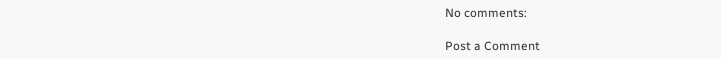No comments:

Post a Comment